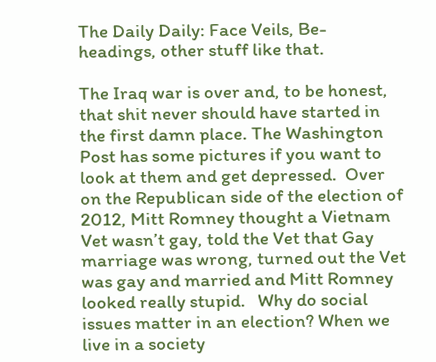The Daily Daily: Face Veils, Be-headings, other stuff like that.

The Iraq war is over and, to be honest, that shit never should have started in the first damn place. The Washington Post has some pictures if you want to look at them and get depressed.  Over on the Republican side of the election of 2012, Mitt Romney thought a Vietnam Vet wasn’t gay, told the Vet that Gay marriage was wrong, turned out the Vet was gay and married and Mitt Romney looked really stupid.   Why do social issues matter in an election? When we live in a society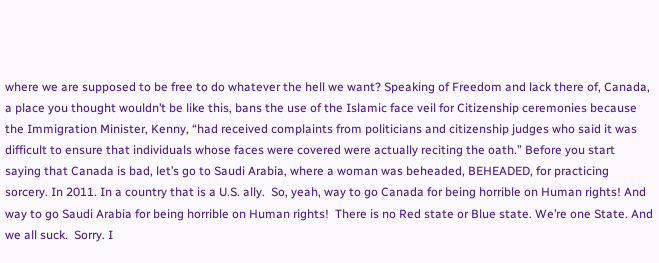where we are supposed to be free to do whatever the hell we want? Speaking of Freedom and lack there of, Canada, a place you thought wouldn’t be like this, bans the use of the Islamic face veil for Citizenship ceremonies because the Immigration Minister, Kenny, “had received complaints from politicians and citizenship judges who said it was difficult to ensure that individuals whose faces were covered were actually reciting the oath.” Before you start saying that Canada is bad, let’s go to Saudi Arabia, where a woman was beheaded, BEHEADED, for practicing sorcery. In 2011. In a country that is a U.S. ally.  So, yeah, way to go Canada for being horrible on Human rights! And way to go Saudi Arabia for being horrible on Human rights!  There is no Red state or Blue state. We’re one State. And we all suck.  Sorry. I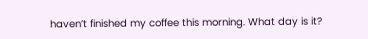haven’t finished my coffee this morning. What day is it?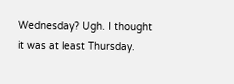Wednesday? Ugh. I thought it was at least Thursday.